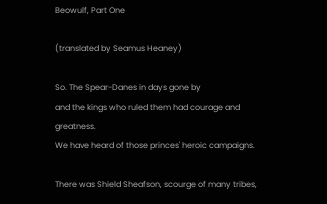Beowulf, Part One

(translated by Seamus Heaney)

So. The Spear-Danes in days gone by
and the kings who ruled them had courage and greatness.
We have heard of those princes' heroic campaigns.

There was Shield Sheafson, scourge of many tribes,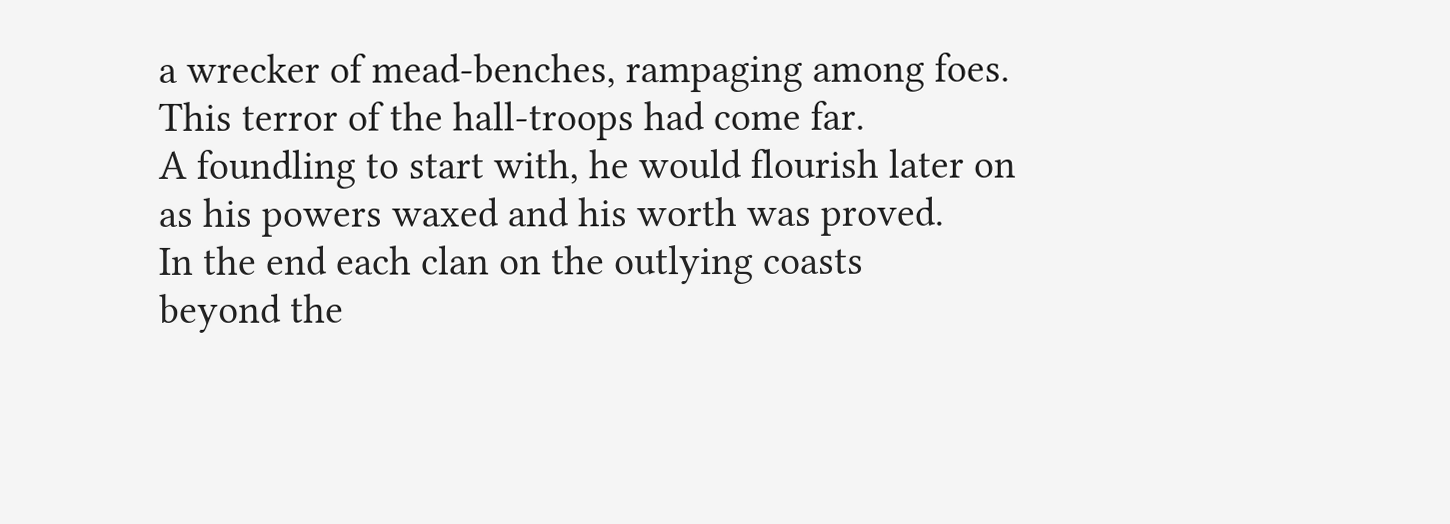a wrecker of mead-benches, rampaging among foes.
This terror of the hall-troops had come far.
A foundling to start with, he would flourish later on
as his powers waxed and his worth was proved.
In the end each clan on the outlying coasts
beyond the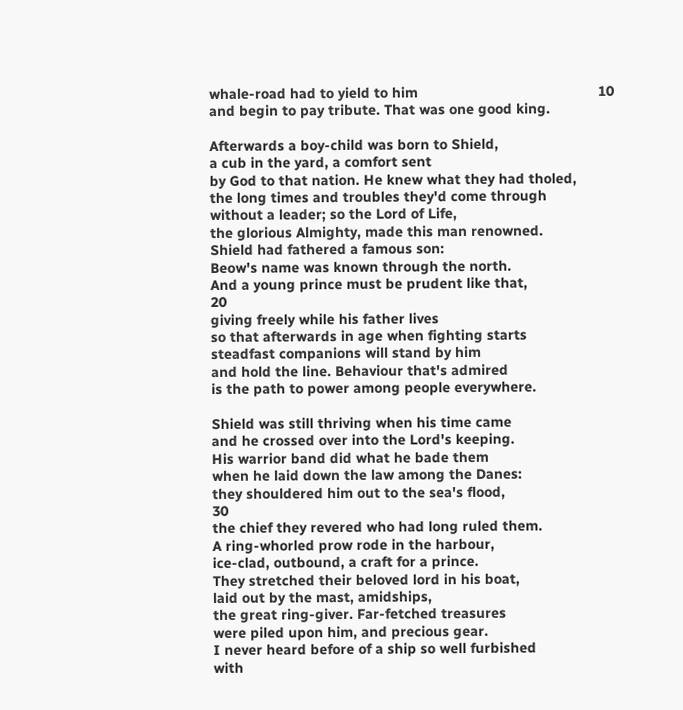whale-road had to yield to him                                             10
and begin to pay tribute. That was one good king.

Afterwards a boy-child was born to Shield,
a cub in the yard, a comfort sent
by God to that nation. He knew what they had tholed,
the long times and troubles they'd come through
without a leader; so the Lord of Life,
the glorious Almighty, made this man renowned.
Shield had fathered a famous son:
Beow's name was known through the north.
And a young prince must be prudent like that,                                         20
giving freely while his father lives
so that afterwards in age when fighting starts
steadfast companions will stand by him
and hold the line. Behaviour that's admired
is the path to power among people everywhere.

Shield was still thriving when his time came
and he crossed over into the Lord's keeping.
His warrior band did what he bade them
when he laid down the law among the Danes:
they shouldered him out to the sea's flood,                                              30
the chief they revered who had long ruled them.
A ring-whorled prow rode in the harbour,
ice-clad, outbound, a craft for a prince.
They stretched their beloved lord in his boat,
laid out by the mast, amidships,
the great ring-giver. Far-fetched treasures
were piled upon him, and precious gear.
I never heard before of a ship so well furbished
with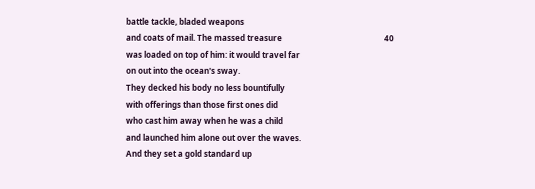battle tackle, bladed weapons
and coats of mail. The massed treasure                                                   40
was loaded on top of him: it would travel far
on out into the ocean's sway.
They decked his body no less bountifully
with offerings than those first ones did
who cast him away when he was a child
and launched him alone out over the waves.
And they set a gold standard up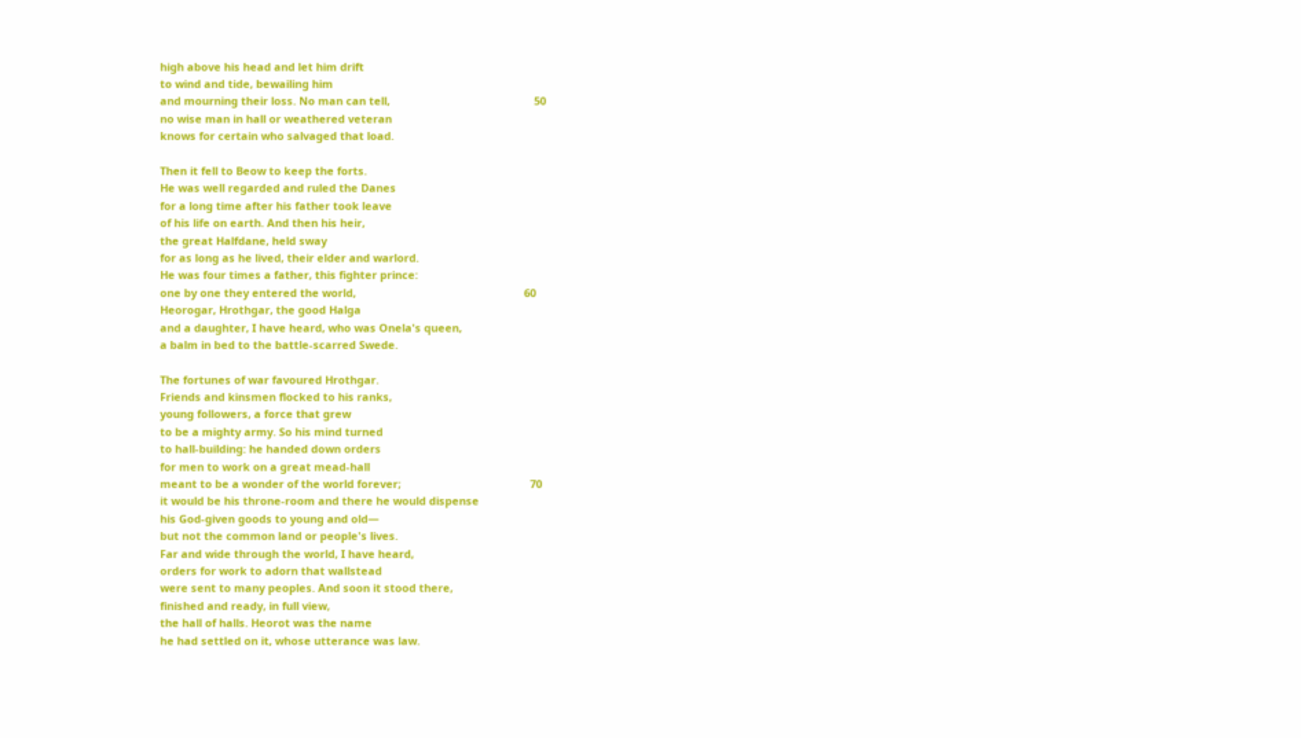high above his head and let him drift
to wind and tide, bewailing him
and mourning their loss. No man can tell,                                                50
no wise man in hall or weathered veteran
knows for certain who salvaged that load.

Then it fell to Beow to keep the forts.
He was well regarded and ruled the Danes
for a long time after his father took leave
of his life on earth. And then his heir,
the great Halfdane, held sway
for as long as he lived, their elder and warlord.
He was four times a father, this fighter prince:
one by one they entered the world,                                                        60
Heorogar, Hrothgar, the good Halga
and a daughter, I have heard, who was Onela's queen,
a balm in bed to the battle-scarred Swede.

The fortunes of war favoured Hrothgar.
Friends and kinsmen flocked to his ranks,
young followers, a force that grew
to be a mighty army. So his mind turned
to hall-building: he handed down orders
for men to work on a great mead-hall
meant to be a wonder of the world forever;                                           70
it would be his throne-room and there he would dispense
his God-given goods to young and old—
but not the common land or people's lives.
Far and wide through the world, I have heard,
orders for work to adorn that wallstead
were sent to many peoples. And soon it stood there,
finished and ready, in full view,
the hall of halls. Heorot was the name
he had settled on it, whose utterance was law.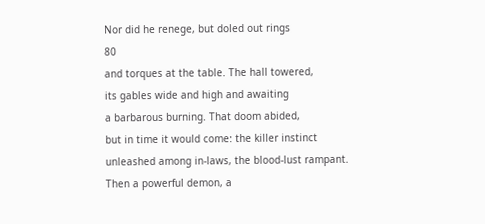Nor did he renege, but doled out rings                                                   80
and torques at the table. The hall towered,
its gables wide and high and awaiting
a barbarous burning. That doom abided,
but in time it would come: the killer instinct
unleashed among in-laws, the blood-lust rampant.
Then a powerful demon, a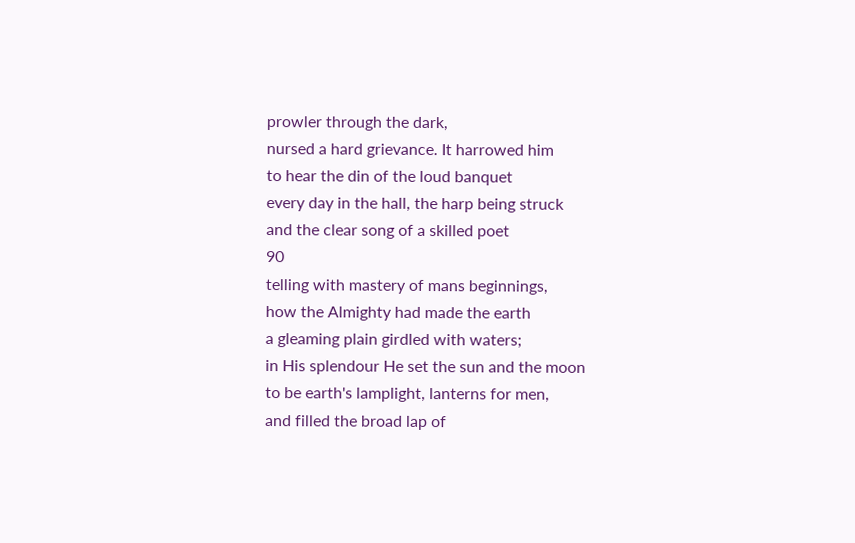prowler through the dark,
nursed a hard grievance. It harrowed him
to hear the din of the loud banquet
every day in the hall, the harp being struck
and the clear song of a skilled poet                                                         90
telling with mastery of mans beginnings,
how the Almighty had made the earth
a gleaming plain girdled with waters;
in His splendour He set the sun and the moon
to be earth's lamplight, lanterns for men,
and filled the broad lap of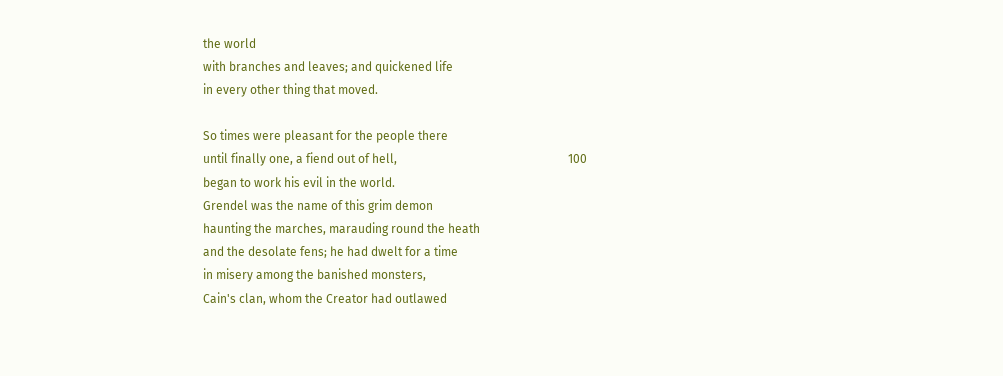the world
with branches and leaves; and quickened life
in every other thing that moved.

So times were pleasant for the people there
until finally one, a fiend out of hell,                                                         100
began to work his evil in the world.
Grendel was the name of this grim demon
haunting the marches, marauding round the heath
and the desolate fens; he had dwelt for a time
in misery among the banished monsters,
Cain's clan, whom the Creator had outlawed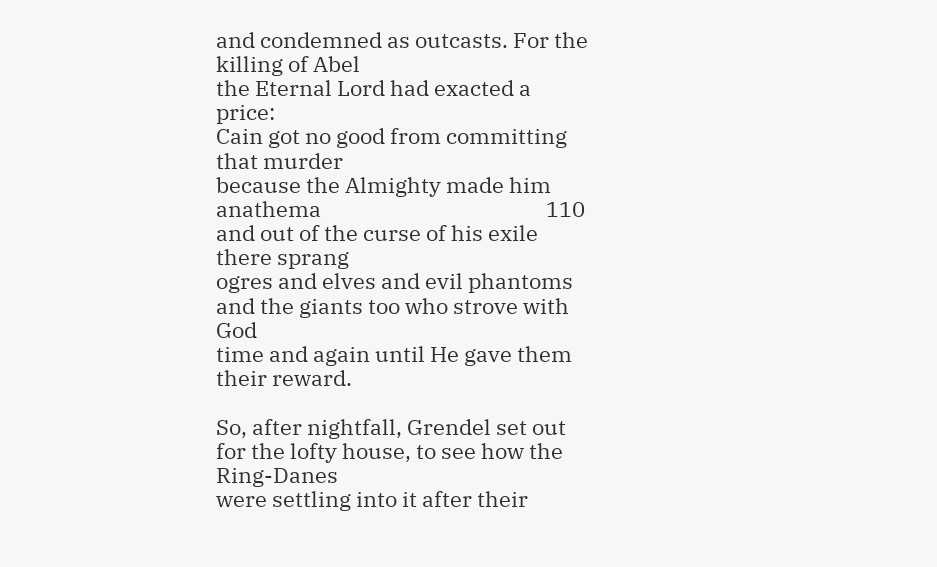and condemned as outcasts. For the killing of Abel
the Eternal Lord had exacted a price:
Cain got no good from committing that murder
because the Almighty made him anathema                                             110
and out of the curse of his exile there sprang
ogres and elves and evil phantoms
and the giants too who strove with God
time and again until He gave them their reward.

So, after nightfall, Grendel set out
for the lofty house, to see how the Ring-Danes
were settling into it after their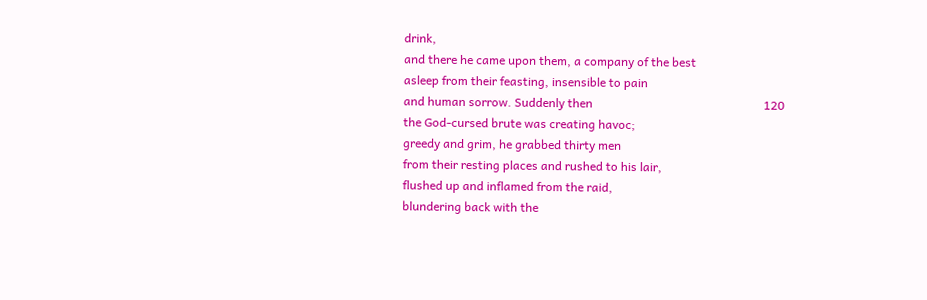drink,
and there he came upon them, a company of the best
asleep from their feasting, insensible to pain
and human sorrow. Suddenly then                                                         120
the God-cursed brute was creating havoc;
greedy and grim, he grabbed thirty men
from their resting places and rushed to his lair,
flushed up and inflamed from the raid,
blundering back with the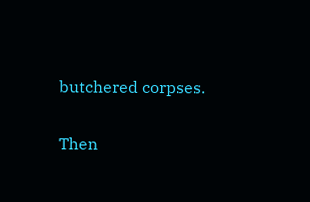butchered corpses.

Then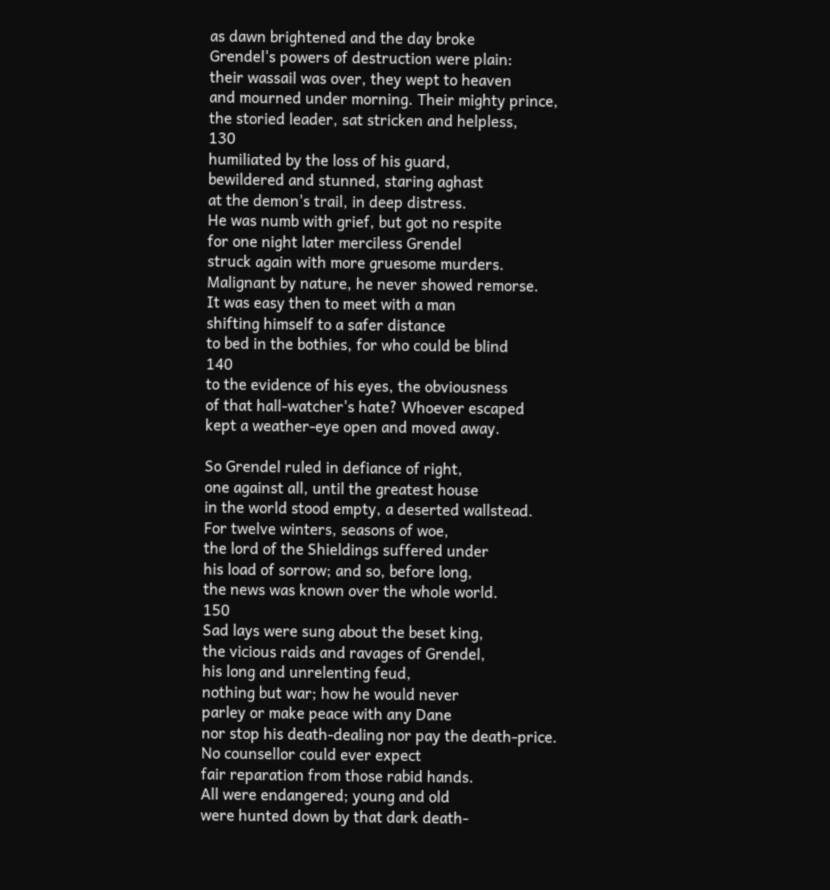as dawn brightened and the day broke
Grendel's powers of destruction were plain:
their wassail was over, they wept to heaven
and mourned under morning. Their mighty prince,
the storied leader, sat stricken and helpless,                                           130
humiliated by the loss of his guard,
bewildered and stunned, staring aghast
at the demon's trail, in deep distress.
He was numb with grief, but got no respite
for one night later merciless Grendel
struck again with more gruesome murders.
Malignant by nature, he never showed remorse.
It was easy then to meet with a man
shifting himself to a safer distance
to bed in the bothies, for who could be blind                                          140
to the evidence of his eyes, the obviousness
of that hall-watcher's hate? Whoever escaped
kept a weather-eye open and moved away.

So Grendel ruled in defiance of right,
one against all, until the greatest house
in the world stood empty, a deserted wallstead.
For twelve winters, seasons of woe,
the lord of the Shieldings suffered under
his load of sorrow; and so, before long,
the news was known over the whole world.                                           150
Sad lays were sung about the beset king,
the vicious raids and ravages of Grendel,
his long and unrelenting feud,
nothing but war; how he would never
parley or make peace with any Dane
nor stop his death-dealing nor pay the death-price.
No counsellor could ever expect
fair reparation from those rabid hands.
All were endangered; young and old
were hunted down by that dark death-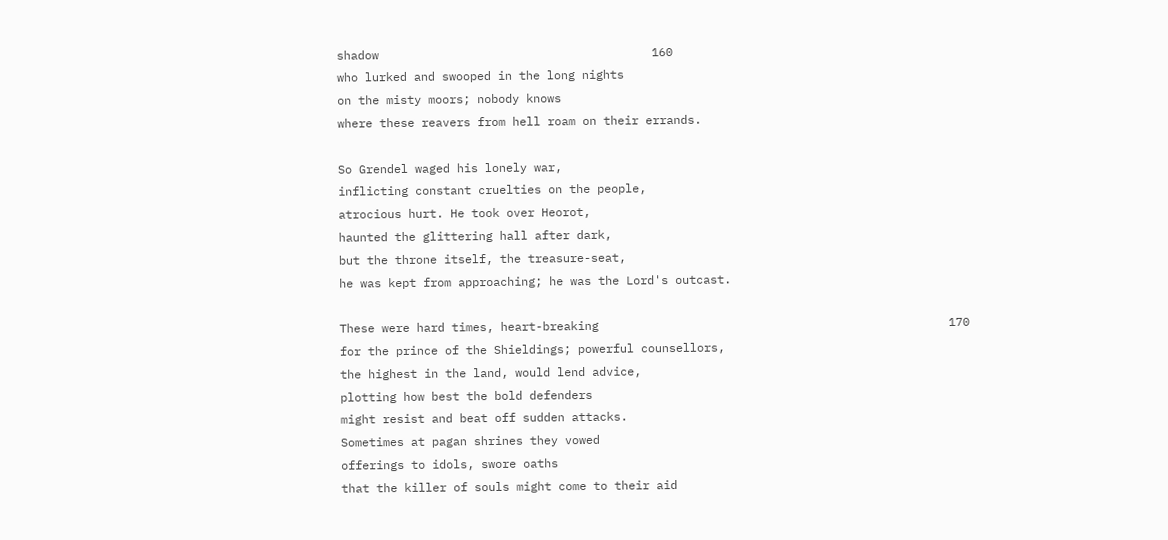shadow                                       160
who lurked and swooped in the long nights
on the misty moors; nobody knows
where these reavers from hell roam on their errands.

So Grendel waged his lonely war,
inflicting constant cruelties on the people,
atrocious hurt. He took over Heorot,
haunted the glittering hall after dark,
but the throne itself, the treasure-seat,
he was kept from approaching; he was the Lord's outcast.

These were hard times, heart-breaking                                                  170
for the prince of the Shieldings; powerful counsellors,
the highest in the land, would lend advice,
plotting how best the bold defenders
might resist and beat off sudden attacks.
Sometimes at pagan shrines they vowed
offerings to idols, swore oaths
that the killer of souls might come to their aid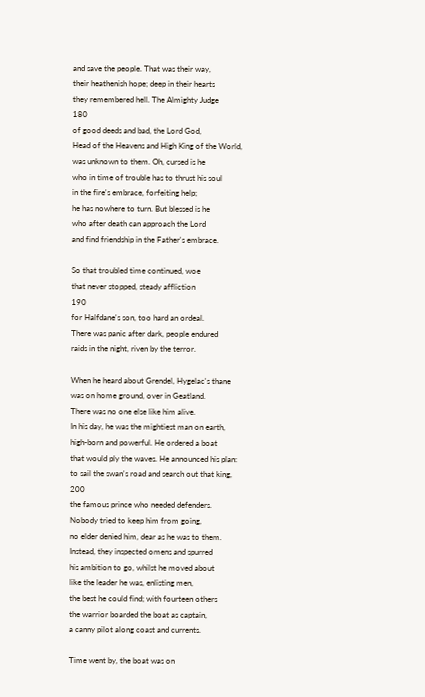and save the people. That was their way,
their heathenish hope; deep in their hearts
they remembered hell. The Almighty Judge                                            180
of good deeds and bad, the Lord God,
Head of the Heavens and High King of the World,
was unknown to them. Oh, cursed is he
who in time of trouble has to thrust his soul
in the fire's embrace, forfeiting help;
he has nowhere to turn. But blessed is he
who after death can approach the Lord
and find friendship in the Father's embrace.

So that troubled time continued, woe
that never stopped, steady affliction                                                       190
for Halfdane's son, too hard an ordeal.
There was panic after dark, people endured
raids in the night, riven by the terror.

When he heard about Grendel, Hygelac's thane
was on home ground, over in Geatland.
There was no one else like him alive.
In his day, he was the mightiest man on earth,
high-born and powerful. He ordered a boat
that would ply the waves. He announced his plan:
to sail the swan's road and search out that king,                                     200
the famous prince who needed defenders.
Nobody tried to keep him from going,
no elder denied him, dear as he was to them.
Instead, they inspected omens and spurred
his ambition to go, whilst he moved about
like the leader he was, enlisting men,
the best he could find; with fourteen others
the warrior boarded the boat as captain,
a canny pilot along coast and currents.

Time went by, the boat was on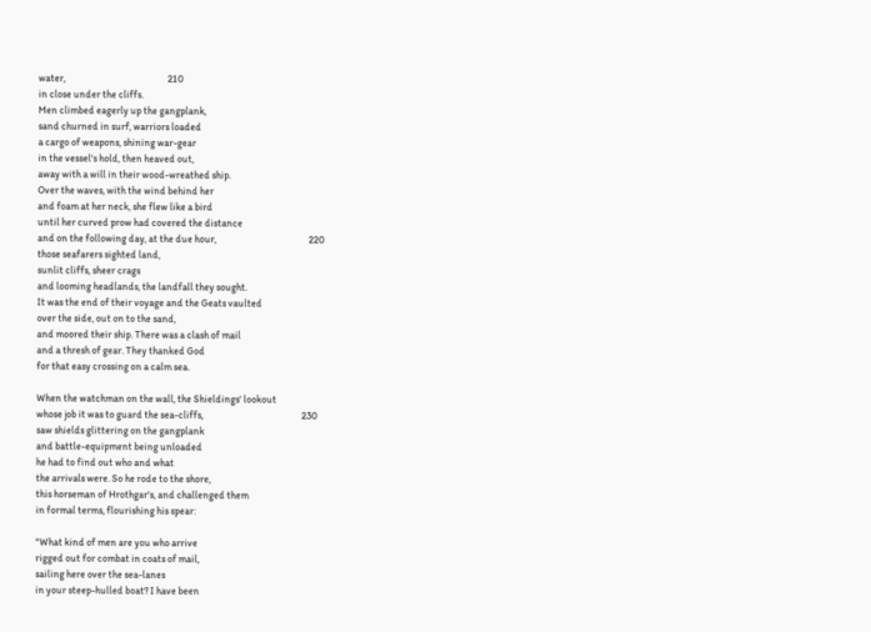water,                                                   210
in close under the cliffs.
Men climbed eagerly up the gangplank,
sand churned in surf, warriors loaded
a cargo of weapons, shining war-gear
in the vessel's hold, then heaved out,
away with a will in their wood-wreathed ship.
Over the waves, with the wind behind her
and foam at her neck, she flew like a bird
until her curved prow had covered the distance
and on the following day, at the due hour,                                              220
those seafarers sighted land,
sunlit cliffs, sheer crags
and looming headlands, the landfall they sought.
It was the end of their voyage and the Geats vaulted
over the side, out on to the sand,
and moored their ship. There was a clash of mail
and a thresh of gear. They thanked God
for that easy crossing on a calm sea.

When the watchman on the wall, the Shieldings' lookout
whose job it was to guard the sea-cliffs,                                                 230
saw shields glittering on the gangplank
and battle-equipment being unloaded
he had to find out who and what
the arrivals were. So he rode to the shore,
this horseman of Hrothgar's, and challenged them
in formal terms, flourishing his spear:

"What kind of men are you who arrive
rigged out for combat in coats of mail,
sailing here over the sea-lanes
in your steep-hulled boat? I have been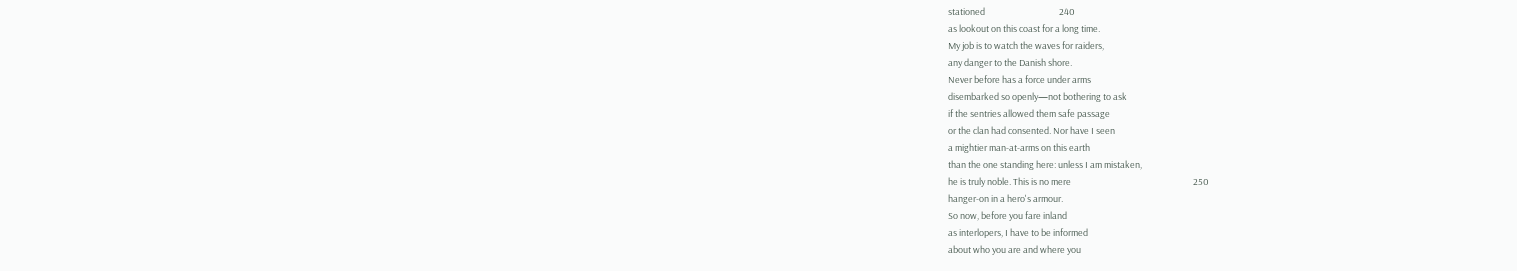stationed                                     240
as lookout on this coast for a long time.
My job is to watch the waves for raiders,
any danger to the Danish shore.
Never before has a force under arms
disembarked so openly—not bothering to ask
if the sentries allowed them safe passage
or the clan had consented. Nor have I seen
a mightier man-at-arms on this earth
than the one standing here: unless I am mistaken,
he is truly noble. This is no mere                                                             250
hanger-on in a hero's armour.
So now, before you fare inland
as interlopers, I have to be informed
about who you are and where you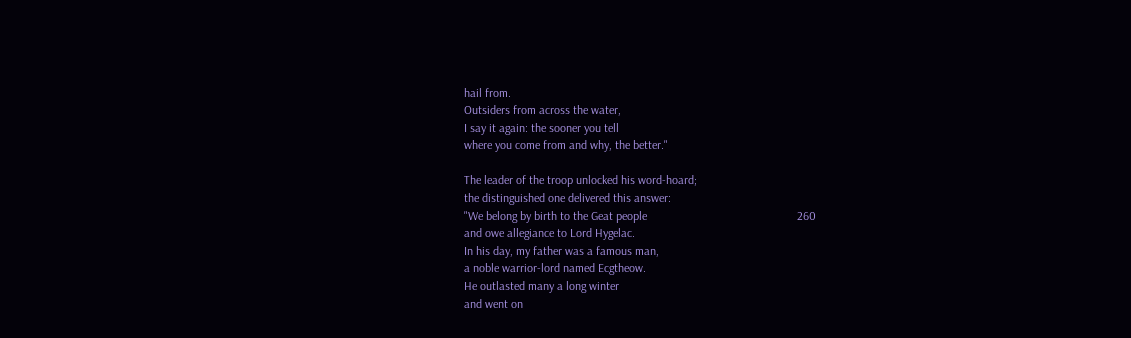hail from.
Outsiders from across the water,
I say it again: the sooner you tell
where you come from and why, the better."

The leader of the troop unlocked his word-hoard;
the distinguished one delivered this answer:
"We belong by birth to the Geat people                                                  260
and owe allegiance to Lord Hygelac.
In his day, my father was a famous man,
a noble warrior-lord named Ecgtheow.
He outlasted many a long winter
and went on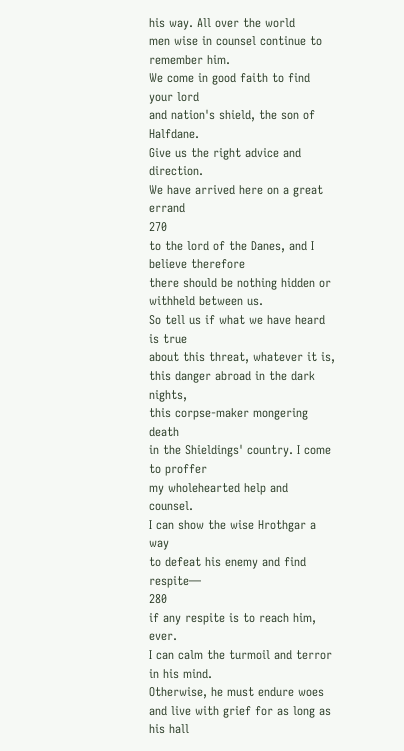his way. All over the world
men wise in counsel continue to remember him.
We come in good faith to find your lord
and nation's shield, the son of Halfdane.
Give us the right advice and direction.
We have arrived here on a great errand                                                   270
to the lord of the Danes, and I believe therefore
there should be nothing hidden or withheld between us.
So tell us if what we have heard is true
about this threat, whatever it is,
this danger abroad in the dark nights,
this corpse-maker mongering death
in the Shieldings' country. I come to proffer
my wholehearted help and counsel.
I can show the wise Hrothgar a way
to defeat his enemy and find respite—                                                     280
if any respite is to reach him, ever.
I can calm the turmoil and terror in his mind.
Otherwise, he must endure woes
and live with grief for as long as his hall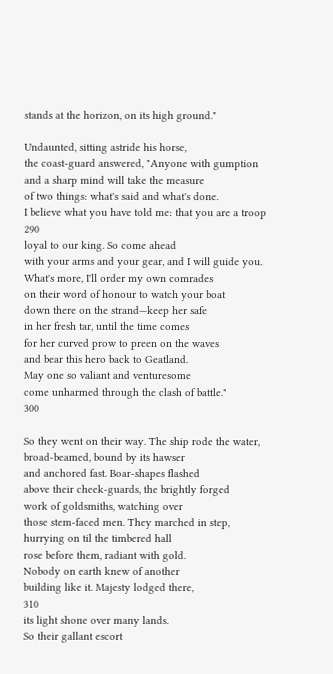stands at the horizon, on its high ground."

Undaunted, sitting astride his horse,
the coast-guard answered, "Anyone with gumption
and a sharp mind will take the measure
of two things: what's said and what's done.
I believe what you have told me: that you are a troop                               290
loyal to our king. So come ahead
with your arms and your gear, and I will guide you.
What's more, I'll order my own comrades
on their word of honour to watch your boat
down there on the strand—keep her safe
in her fresh tar, until the time comes
for her curved prow to preen on the waves
and bear this hero back to Geatland.
May one so valiant and venturesome
come unharmed through the clash of battle."                                             300

So they went on their way. The ship rode the water,
broad-beamed, bound by its hawser
and anchored fast. Boar-shapes flashed
above their cheek-guards, the brightly forged
work of goldsmiths, watching over
those stem-faced men. They marched in step,
hurrying on til the timbered hall
rose before them, radiant with gold.
Nobody on earth knew of another
building like it. Majesty lodged there,                                                       310
its light shone over many lands.
So their gallant escort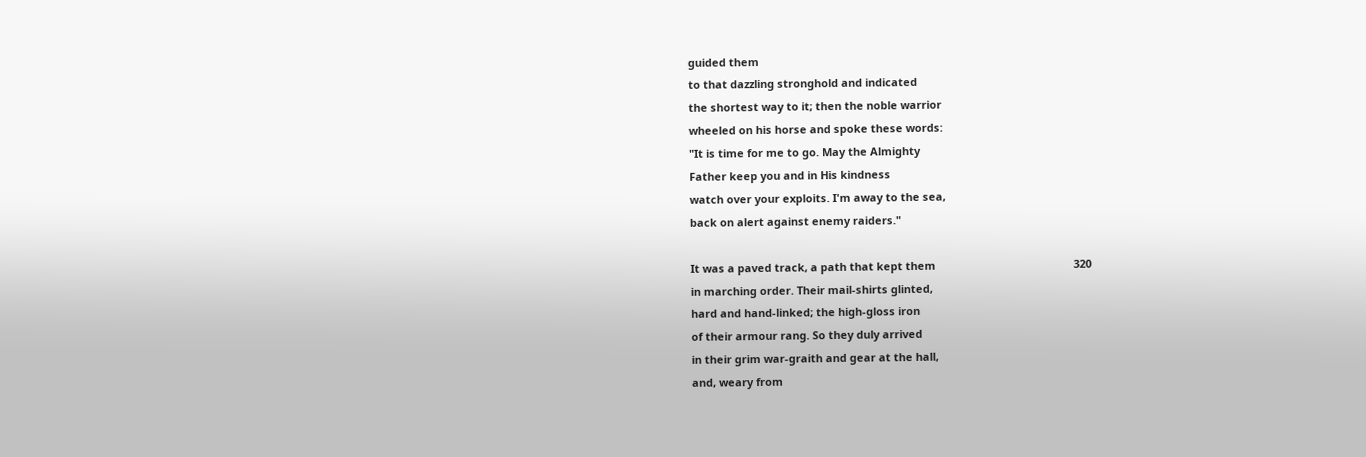guided them
to that dazzling stronghold and indicated
the shortest way to it; then the noble warrior
wheeled on his horse and spoke these words:
"It is time for me to go. May the Almighty
Father keep you and in His kindness
watch over your exploits. I'm away to the sea,
back on alert against enemy raiders."

It was a paved track, a path that kept them                                              320
in marching order. Their mail-shirts glinted,
hard and hand-linked; the high-gloss iron
of their armour rang. So they duly arrived
in their grim war-graith and gear at the hall,
and, weary from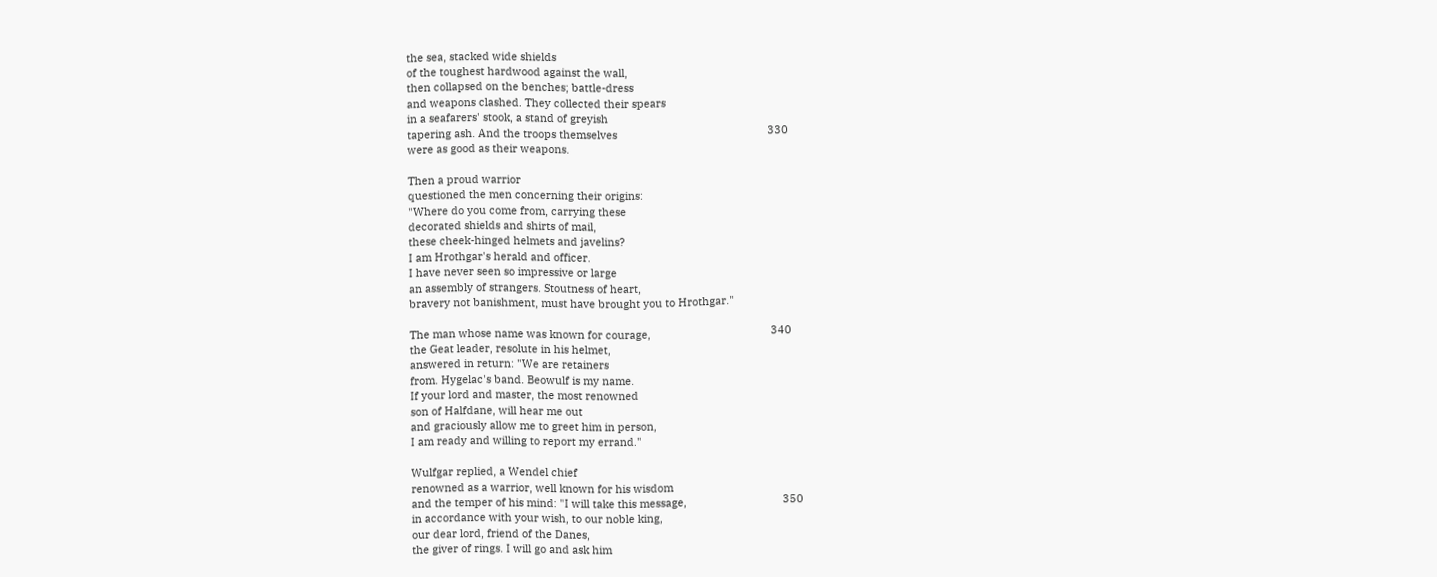the sea, stacked wide shields
of the toughest hardwood against the wall,
then collapsed on the benches; battle-dress
and weapons clashed. They collected their spears
in a seafarers' stook, a stand of greyish
tapering ash. And the troops themselves                                                  330
were as good as their weapons.

Then a proud warrior
questioned the men concerning their origins:
"Where do you come from, carrying these
decorated shields and shirts of mail,
these cheek-hinged helmets and javelins?
I am Hrothgar's herald and officer.
I have never seen so impressive or large
an assembly of strangers. Stoutness of heart,
bravery not banishment, must have brought you to Hrothgar."

The man whose name was known for courage,                                        340
the Geat leader, resolute in his helmet,
answered in return: "We are retainers
from. Hygelac's band. Beowulf is my name.
If your lord and master, the most renowned
son of Halfdane, will hear me out
and graciously allow me to greet him in person,
I am ready and willing to report my errand."

Wulfgar replied, a Wendel chief
renowned as a warrior, well known for his wisdom
and the temper of his mind: "I will take this message,                                350
in accordance with your wish, to our noble king,
our dear lord, friend of the Danes,
the giver of rings. I will go and ask him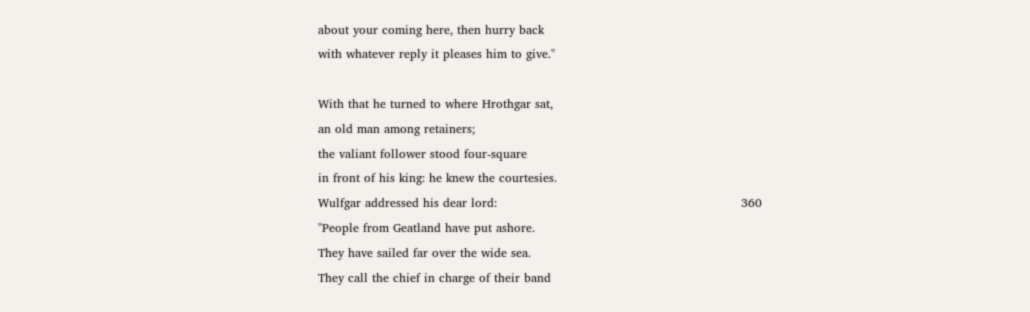about your coming here, then hurry back
with whatever reply it pleases him to give."

With that he turned to where Hrothgar sat,
an old man among retainers;
the valiant follower stood four-square
in front of his king: he knew the courtesies.
Wulfgar addressed his dear lord:                                                             360
"People from Geatland have put ashore.
They have sailed far over the wide sea.
They call the chief in charge of their band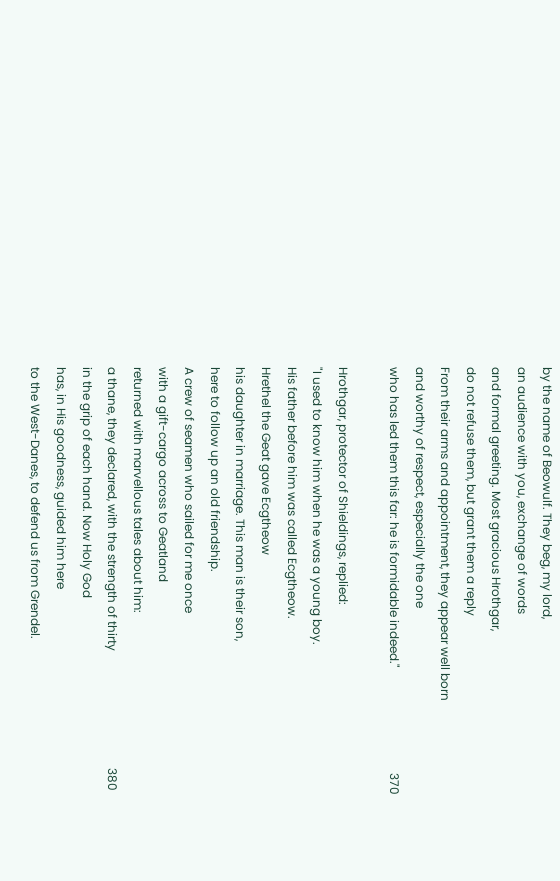by the name of Beowulf. They beg, my lord,
an audience with you, exchange of words
and formal greeting. Most gracious Hrothgar,
do not refuse them, but grant them a reply
From their arms and appointment, they appear well born
and worthy of respect, especially the one
who has led them this far: he is formidable indeed."                                   370

Hrothgar, protector of Shieldings, replied:
"I used to know him when he was a young boy.
His father before him was called Ecgtheow.
Hrethel the Geat gave Ecgtheow
his daughter in marriage. This man is their son,
here to follow up an old friendship.
A crew of seamen who sailed for me once
with a gift-cargo across to Geatland
returned with marvellous tales about him:
a thane, they declared, with the strength of thirty                                       380
in the grip of each hand. Now Holy God
has, in His goodness, guided him here
to the West-Danes, to defend us from Grendel.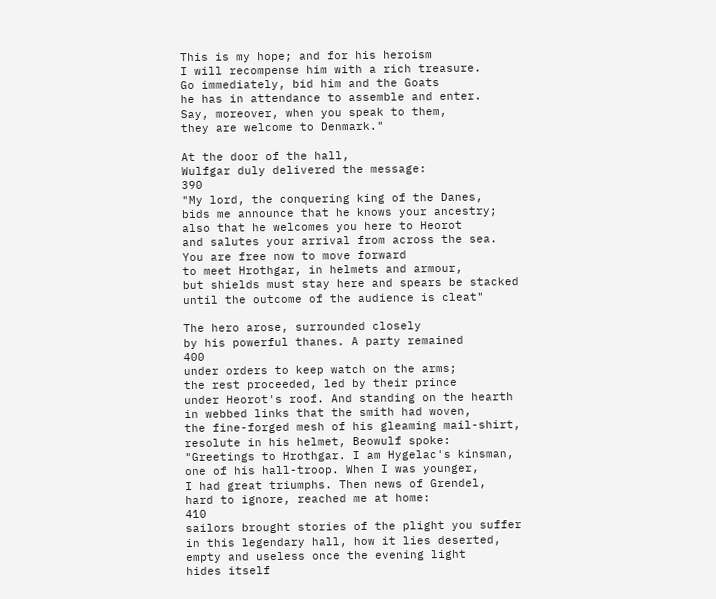This is my hope; and for his heroism
I will recompense him with a rich treasure.
Go immediately, bid him and the Goats
he has in attendance to assemble and enter.
Say, moreover, when you speak to them,
they are welcome to Denmark."

At the door of the hall,
Wulfgar duly delivered the message:                                                         390
"My lord, the conquering king of the Danes,
bids me announce that he knows your ancestry;
also that he welcomes you here to Heorot
and salutes your arrival from across the sea.
You are free now to move forward
to meet Hrothgar, in helmets and armour,
but shields must stay here and spears be stacked
until the outcome of the audience is cleat"

The hero arose, surrounded closely
by his powerful thanes. A party remained                                                 400
under orders to keep watch on the arms;
the rest proceeded, led by their prince
under Heorot's roof. And standing on the hearth
in webbed links that the smith had woven,
the fine-forged mesh of his gleaming mail-shirt,
resolute in his helmet, Beowulf spoke:
"Greetings to Hrothgar. I am Hygelac's kinsman,
one of his hall-troop. When I was younger,
I had great triumphs. Then news of Grendel,
hard to ignore, reached me at home:                                                         410
sailors brought stories of the plight you suffer
in this legendary hall, how it lies deserted,
empty and useless once the evening light
hides itself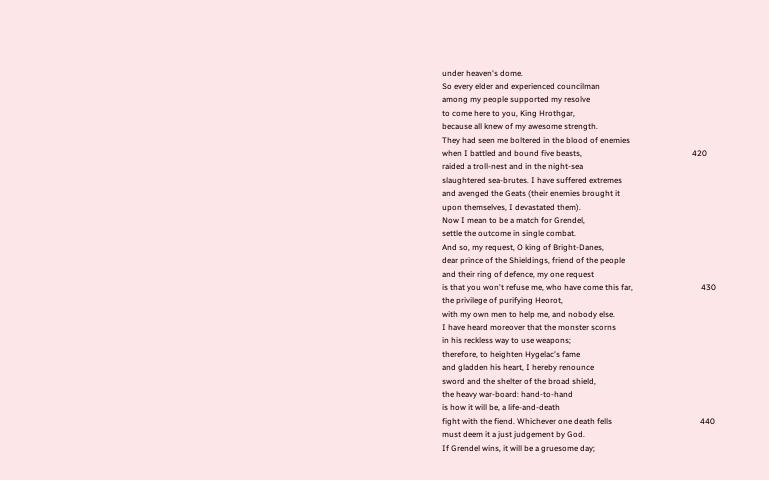under heaven's dome.
So every elder and experienced councilman
among my people supported my resolve
to come here to you, King Hrothgar,
because all knew of my awesome strength.
They had seen me boltered in the blood of enemies
when I battled and bound five beasts,                                                       420
raided a troll-nest and in the night-sea
slaughtered sea-brutes. I have suffered extremes
and avenged the Geats (their enemies brought it
upon themselves, I devastated them).
Now I mean to be a match for Grendel,
settle the outcome in single combat.
And so, my request, O king of Bright-Danes,
dear prince of the Shieldings, friend of the people
and their ring of defence, my one request
is that you won't refuse me, who have come this far,                                  430
the privilege of purifying Heorot,
with my own men to help me, and nobody else.
I have heard moreover that the monster scorns
in his reckless way to use weapons;
therefore, to heighten Hygelac's fame
and gladden his heart, I hereby renounce
sword and the shelter of the broad shield,
the heavy war-board: hand-to-hand
is how it will be, a life-and-death
fight with the fiend. Whichever one death fells                                            440
must deem it a just judgement by God.
If Grendel wins, it will be a gruesome day;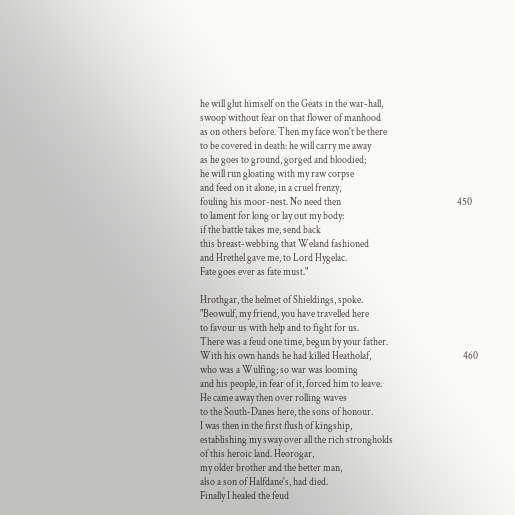he will glut himself on the Geats in the war-hall,
swoop without fear on that flower of manhood
as on others before. Then my face won't be there
to be covered in death: he will carry me away
as he goes to ground, gorged and bloodied;
he will run gloating with my raw corpse
and feed on it alone, in a cruel frenzy,
fouling his moor-nest. No need then                                                          450
to lament for long or lay out my body:
if the battle takes me, send back
this breast-webbing that Weland fashioned
and Hrethel gave me, to Lord Hygelac.
Fate goes ever as fate must."

Hrothgar, the helmet of Shieldings, spoke.
"Beowulf, my friend, you have travelled here
to favour us with help and to fight for us.
There was a feud one time, begun by your father.
With his own hands he had killed Heatholaf,                                              460
who was a Wulfing; so war was looming
and his people, in fear of it, forced him to leave.
He came away then over rolling waves
to the South-Danes here, the sons of honour.
I was then in the first flush of kingship,
establishing my sway over all the rich strongholds
of this heroic land. Heorogar,
my older brother and the better man,
also a son of Halfdane's, had died.
Finally I healed the feud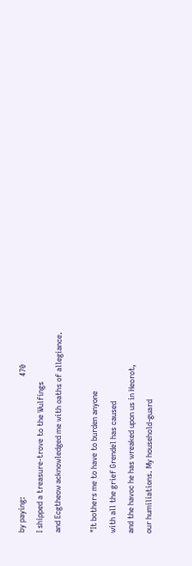by paying:                                                            470
I shipped a treasure-trove to the Wulfings
and Ecgtheow acknowledged me with oaths of allegiance.

"It bothers me to have to burden anyone
with all the grief Grendel has caused
and the havoc he has wreaked upon us in Heorot,
our humiliations. My household-guard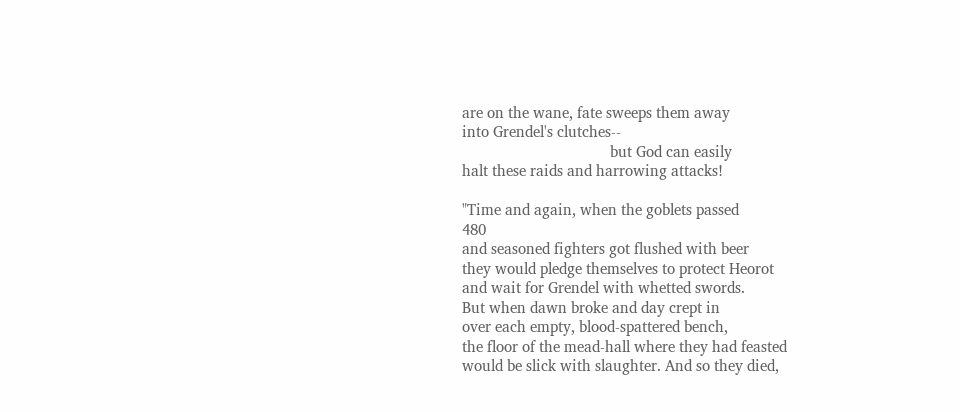are on the wane, fate sweeps them away
into Grendel's clutches--
                                     but God can easily
halt these raids and harrowing attacks!

"Time and again, when the goblets passed                                                  480
and seasoned fighters got flushed with beer
they would pledge themselves to protect Heorot
and wait for Grendel with whetted swords.
But when dawn broke and day crept in
over each empty, blood-spattered bench,
the floor of the mead-hall where they had feasted
would be slick with slaughter. And so they died,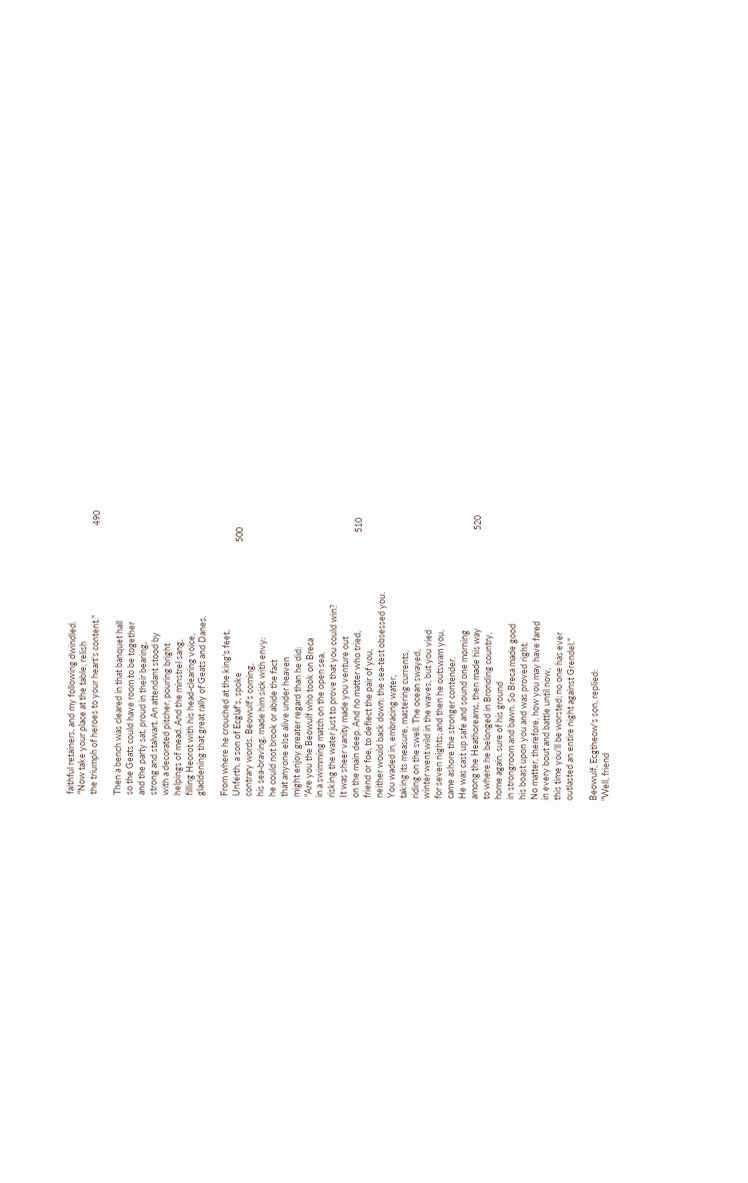faithful retainers, and my following dwindled.
"Now take your place at the table, relish
the triumph of heroes to your heart's content."                                             490

Then a bench was cleared in that banquet hall
so the Geats could have room to be together
and the party sat, proud in their bearing,
strong and stalwart. An attendant stood by
with a decorated pitcher, pouring bright
helpings of mead. And the minstrel sang,
filling Heorot with his head-clearing voice,
gladdening that great rally of Geats and Danes.

From where he crouched at the king's feet,
Unferth, a son of Ecglaf's, spoke                                                                 500
contrary words. Beowulf's coming,
his sea-braving, made him sick with envy:
he could not brook or abide the fact
that anyone else alive under heaven
might enjoy greater regard than he did:
"Are you the Beowulf who took on Breca
in a swimming match on the open sea,
risking the water just to prove that you could win?
It was sheer vanity made you venture out
on the main deep. And no matter who tried,                                                 510
friend or foe, to deflect the pair of you,
neither would back down: the sea-test obsessed you.
You waded in, embracing water,
taking its measure, mastering currents,
riding on the swell. The ocean swayed,
winter went wild in the waves, but you vied
for seven nights; and then he outswam you,
came ashore the stronger contender.
He was cast up safe and sound one morning
among the Heathoreams, then made his way                                                 520
to where he belonged in Bronding country,
home again, sure of his ground
in strongroom and bawn. So Breca made good
his boast upon you and was proved right.
No matter, therefore, how you may have fared
in every bout and battle until now,
this time you'll be worsted; no one has ever
outlasted an entire night against Grendel."

Beowulf, Ecgtheow's son, replied:
"Well, friend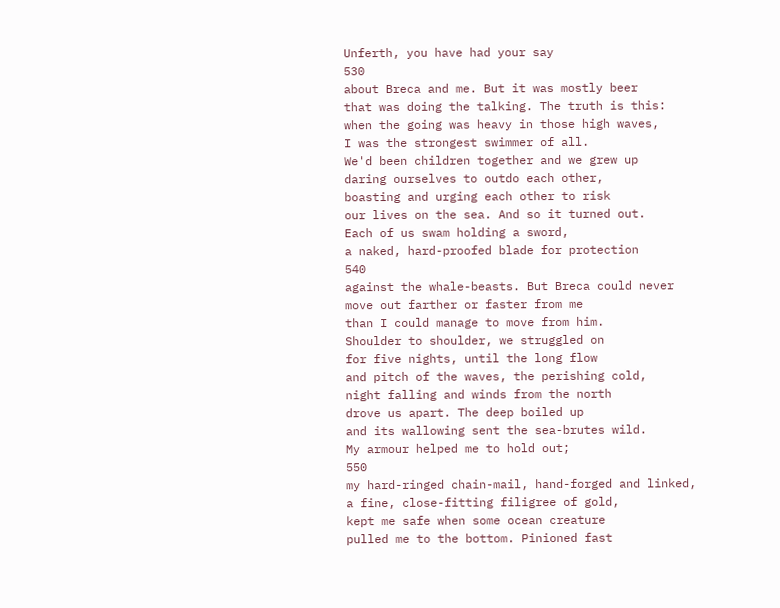Unferth, you have had your say                                                 530
about Breca and me. But it was mostly beer
that was doing the talking. The truth is this:
when the going was heavy in those high waves,
I was the strongest swimmer of all.
We'd been children together and we grew up
daring ourselves to outdo each other,
boasting and urging each other to risk
our lives on the sea. And so it turned out.
Each of us swam holding a sword,
a naked, hard-proofed blade for protection                                                   540
against the whale-beasts. But Breca could never
move out farther or faster from me
than I could manage to move from him.
Shoulder to shoulder, we struggled on
for five nights, until the long flow
and pitch of the waves, the perishing cold,
night falling and winds from the north
drove us apart. The deep boiled up
and its wallowing sent the sea-brutes wild.
My armour helped me to hold out;                                                                550
my hard-ringed chain-mail, hand-forged and linked,
a fine, close-fitting filigree of gold,
kept me safe when some ocean creature
pulled me to the bottom. Pinioned fast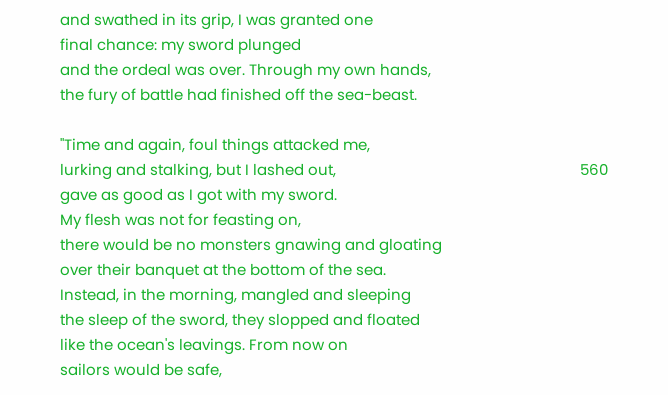and swathed in its grip, I was granted one
final chance: my sword plunged
and the ordeal was over. Through my own hands,
the fury of battle had finished off the sea-beast.

"Time and again, foul things attacked me,
lurking and stalking, but I lashed out,                                                             560
gave as good as I got with my sword.
My flesh was not for feasting on,
there would be no monsters gnawing and gloating
over their banquet at the bottom of the sea.
Instead, in the morning, mangled and sleeping
the sleep of the sword, they slopped and floated
like the ocean's leavings. From now on
sailors would be safe,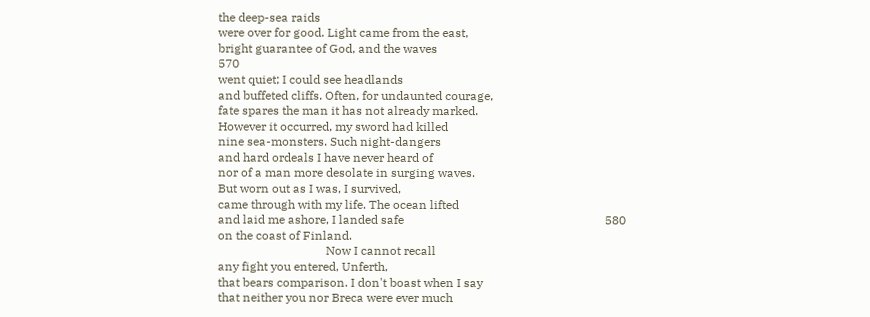the deep-sea raids
were over for good. Light came from the east,
bright guarantee of God, and the waves                                                         570
went quiet; I could see headlands
and buffeted cliffs. Often, for undaunted courage,
fate spares the man it has not already marked.
However it occurred, my sword had killed
nine sea-monsters. Such night-dangers
and hard ordeals I have never heard of
nor of a man more desolate in surging waves.
But worn out as I was, I survived,
came through with my life. The ocean lifted
and laid me ashore, I landed safe                                                                   580
on the coast of Finland.
                                    Now I cannot recall
any fight you entered, Unferth,
that bears comparison. I don't boast when I say
that neither you nor Breca were ever much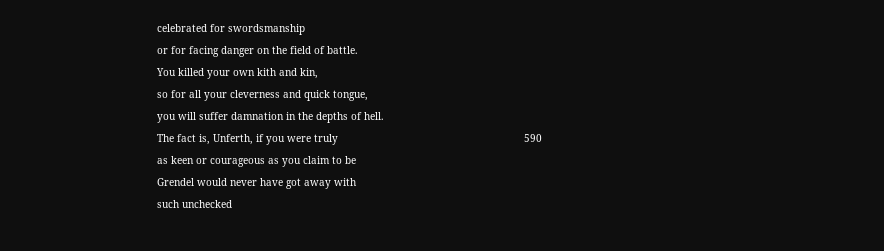celebrated for swordsmanship
or for facing danger on the field of battle.
You killed your own kith and kin,
so for all your cleverness and quick tongue,
you will suffer damnation in the depths of hell.
The fact is, Unferth, if you were truly                                                              590
as keen or courageous as you claim to be
Grendel would never have got away with
such unchecked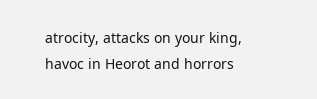atrocity, attacks on your king,
havoc in Heorot and horrors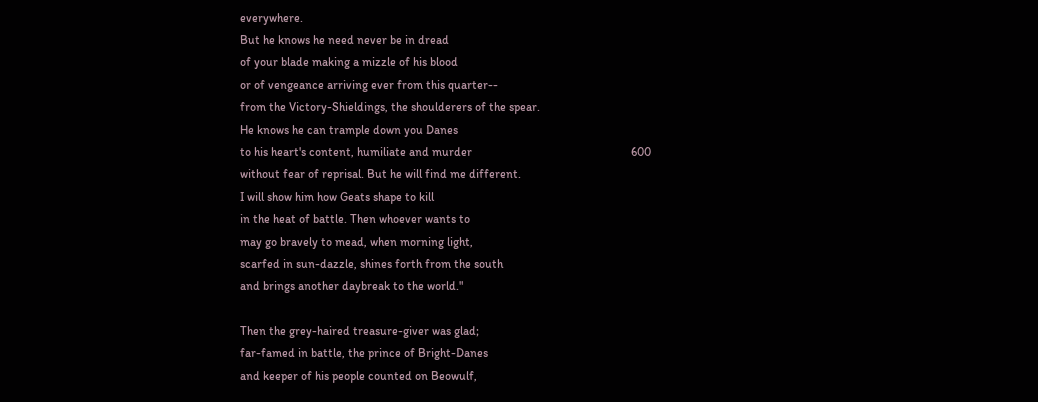everywhere.
But he knows he need never be in dread
of your blade making a mizzle of his blood
or of vengeance arriving ever from this quarter--
from the Victory-Shieldings, the shoulderers of the spear.
He knows he can trample down you Danes
to his heart's content, humiliate and murder                                                     600
without fear of reprisal. But he will find me different.
I will show him how Geats shape to kill
in the heat of battle. Then whoever wants to
may go bravely to mead, when morning light,
scarfed in sun-dazzle, shines forth from the south
and brings another daybreak to the world."

Then the grey-haired treasure-giver was glad;
far-famed in battle, the prince of Bright-Danes
and keeper of his people counted on Beowulf,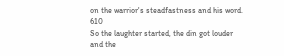on the warrior's steadfastness and his word.                                                   610
So the laughter started, the din got louder
and the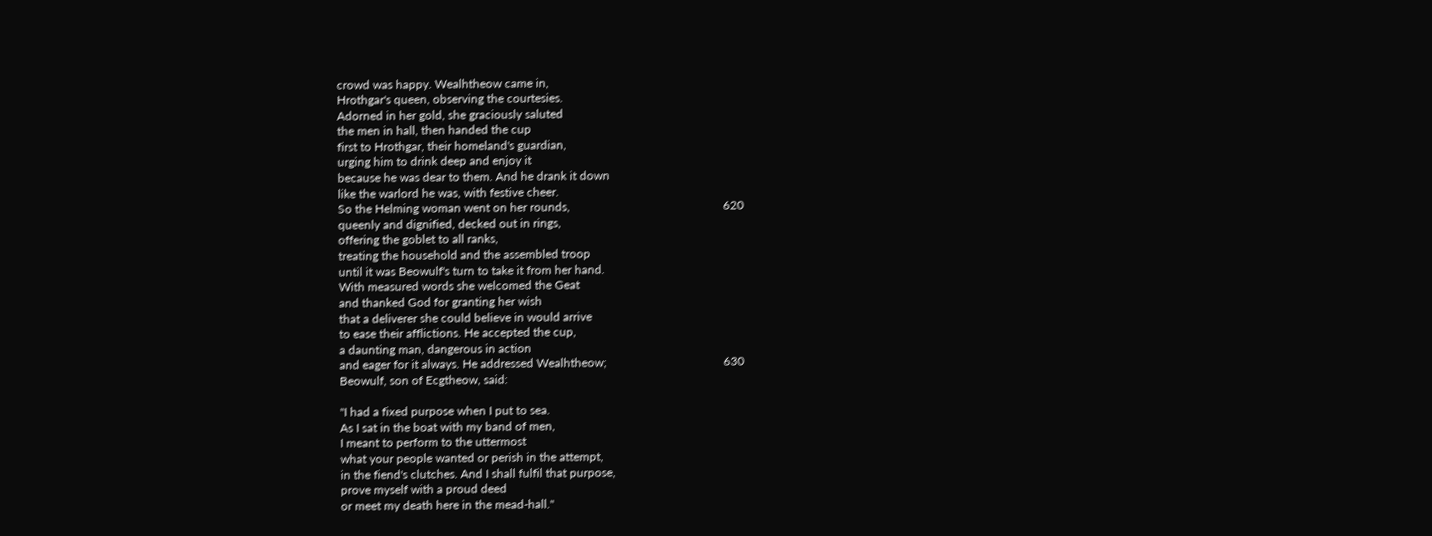crowd was happy. Wealhtheow came in,
Hrothgar's queen, observing the courtesies.
Adorned in her gold, she graciously saluted
the men in hall, then handed the cup
first to Hrothgar, their homeland's guardian,
urging him to drink deep and enjoy it
because he was dear to them. And he drank it down
like the warlord he was, with festive cheer.
So the Helming woman went on her rounds,                                                   620
queenly and dignified, decked out in rings,
offering the goblet to all ranks,
treating the household and the assembled troop
until it was Beowulf's turn to take it from her hand.
With measured words she welcomed the Geat
and thanked God for granting her wish
that a deliverer she could believe in would arrive
to ease their afflictions. He accepted the cup,
a daunting man, dangerous in action
and eager for it always. He addressed Wealhtheow;                                       630
Beowulf, son of Ecgtheow, said:

"I had a fixed purpose when I put to sea.
As I sat in the boat with my band of men,
I meant to perform to the uttermost
what your people wanted or perish in the attempt,
in the fiend's clutches. And I shall fulfil that purpose,
prove myself with a proud deed
or meet my death here in the mead-hall."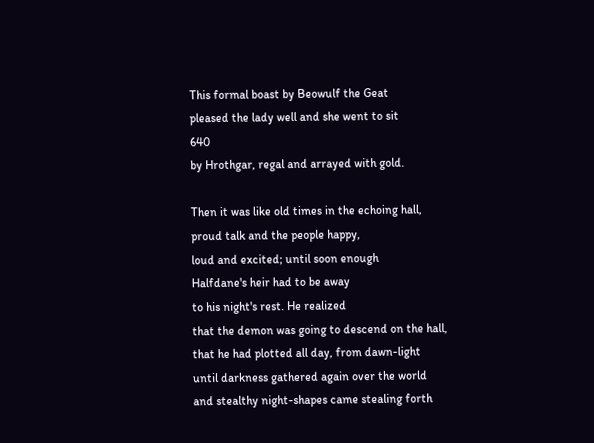This formal boast by Beowulf the Geat
pleased the lady well and she went to sit                                                         640
by Hrothgar, regal and arrayed with gold.

Then it was like old times in the echoing hall,
proud talk and the people happy,
loud and excited; until soon enough
Halfdane's heir had to be away
to his night's rest. He realized
that the demon was going to descend on the hall,
that he had plotted all day, from dawn-light
until darkness gathered again over the world
and stealthy night-shapes came stealing forth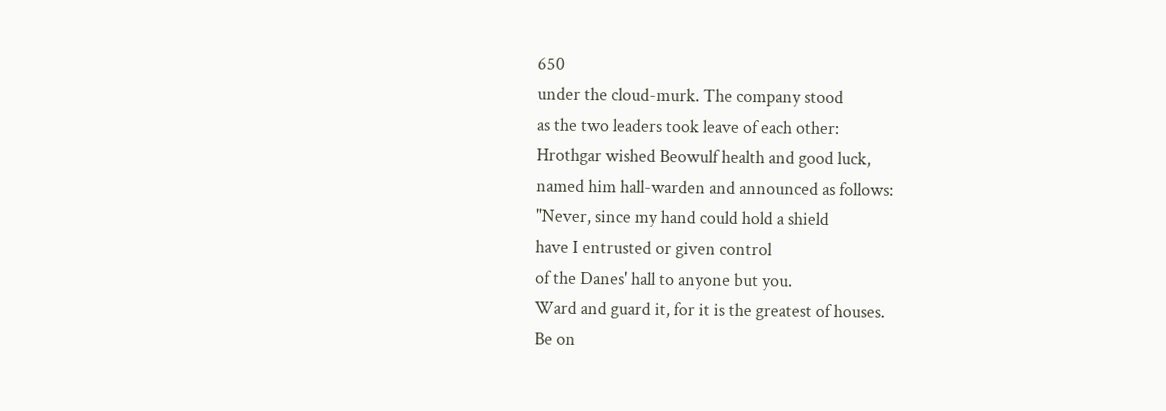650
under the cloud-murk. The company stood
as the two leaders took leave of each other:
Hrothgar wished Beowulf health and good luck,
named him hall-warden and announced as follows:
"Never, since my hand could hold a shield
have I entrusted or given control
of the Danes' hall to anyone but you.
Ward and guard it, for it is the greatest of houses.
Be on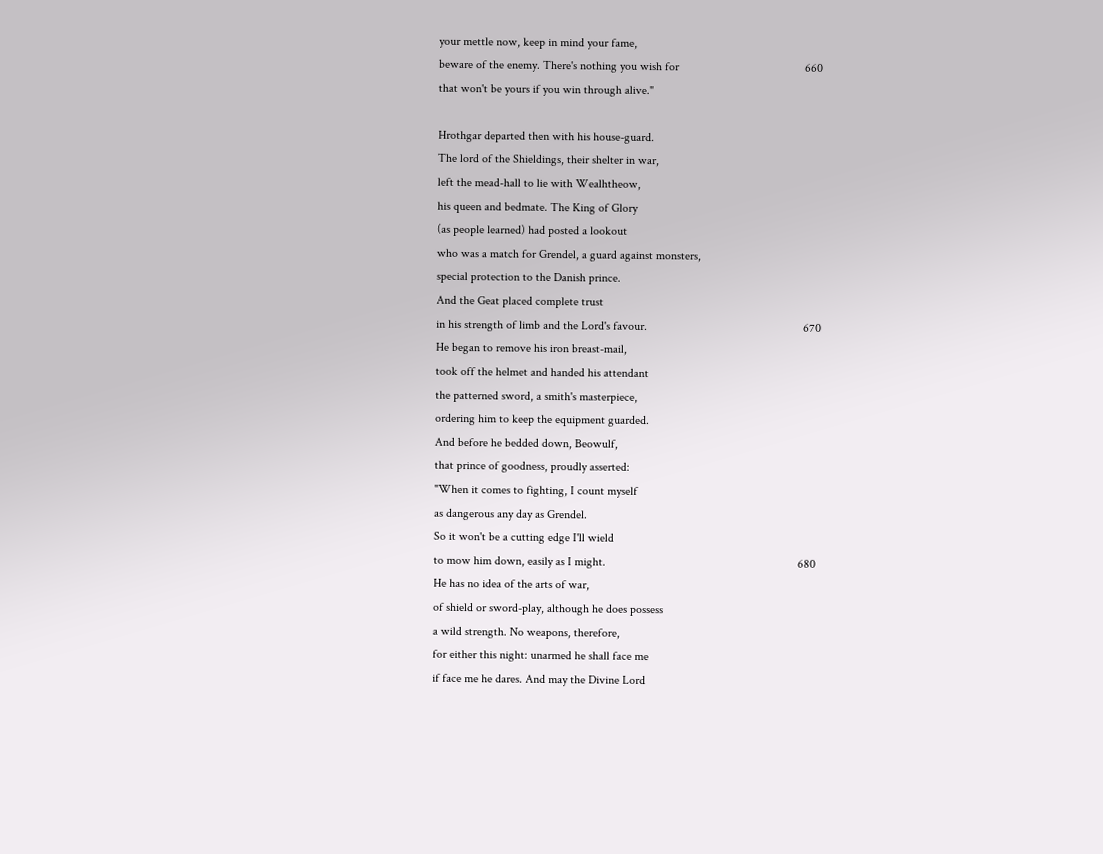your mettle now, keep in mind your fame,
beware of the enemy. There's nothing you wish for                                          660
that won't be yours if you win through alive."

Hrothgar departed then with his house-guard.
The lord of the Shieldings, their shelter in war,
left the mead-hall to lie with Wealhtheow,
his queen and bedmate. The King of Glory
(as people learned) had posted a lookout
who was a match for Grendel, a guard against monsters,
special protection to the Danish prince.
And the Geat placed complete trust
in his strength of limb and the Lord's favour.                                                    670
He began to remove his iron breast-mail,
took off the helmet and handed his attendant
the patterned sword, a smith's masterpiece,
ordering him to keep the equipment guarded.
And before he bedded down, Beowulf,
that prince of goodness, proudly asserted:
"When it comes to fighting, I count myself
as dangerous any day as Grendel.
So it won't be a cutting edge I'll wield
to mow him down, easily as I might.                                                                680
He has no idea of the arts of war,
of shield or sword-play, although he does possess
a wild strength. No weapons, therefore,
for either this night: unarmed he shall face me
if face me he dares. And may the Divine Lord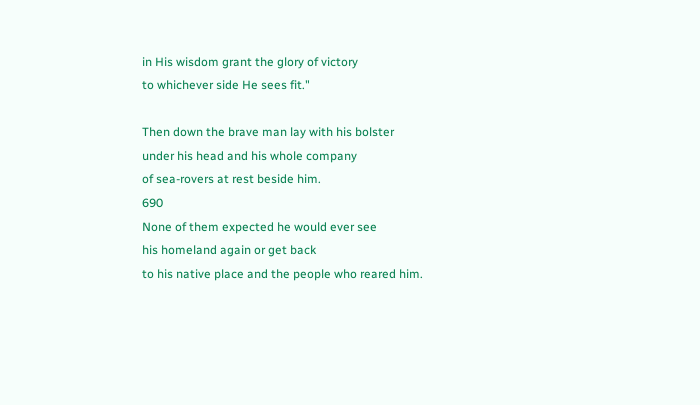in His wisdom grant the glory of victory
to whichever side He sees fit."

Then down the brave man lay with his bolster
under his head and his whole company
of sea-rovers at rest beside him.                                                                       690
None of them expected he would ever see
his homeland again or get back
to his native place and the people who reared him.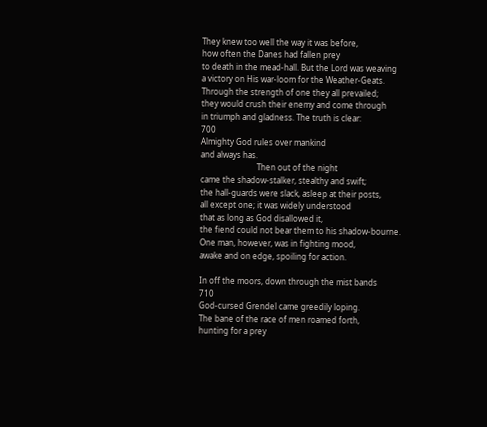They knew too well the way it was before,
how often the Danes had fallen prey
to death in the mead-hall. But the Lord was weaving
a victory on His war-loom for the Weather-Geats.
Through the strength of one they all prevailed;
they would crush their enemy and come through
in triumph and gladness. The truth is clear:                                                        700
Almighty God rules over mankind
and always has.
                            Then out of the night
came the shadow-stalker, stealthy and swift;
the hall-guards were slack, asleep at their posts,
all except one; it was widely understood
that as long as God disallowed it,
the fiend could not bear them to his shadow-bourne.
One man, however, was in fighting mood,
awake and on edge, spoiling for action.

In off the moors, down through the mist bands                                                  710
God-cursed Grendel came greedily loping.
The bane of the race of men roamed forth,
hunting for a prey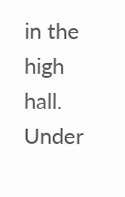in the high hall.
Under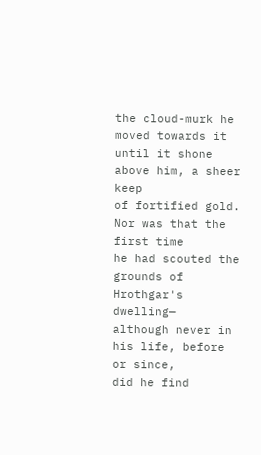the cloud-murk he moved towards it
until it shone above him, a sheer keep
of fortified gold. Nor was that the first time
he had scouted the grounds of Hrothgar's dwelling—
although never in his life, before or since,
did he find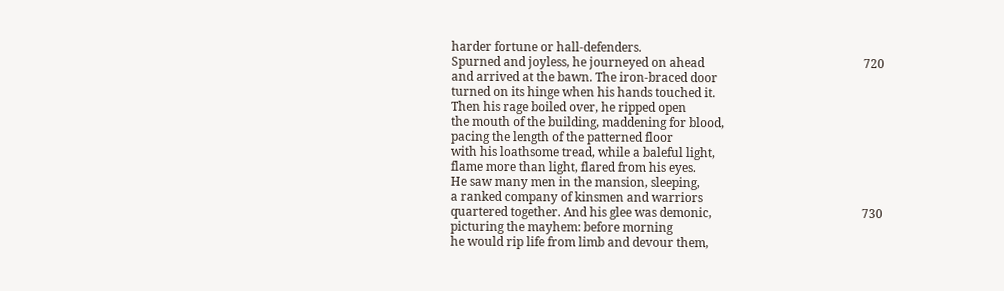harder fortune or hall-defenders.
Spurned and joyless, he journeyed on ahead                                                     720
and arrived at the bawn. The iron-braced door
turned on its hinge when his hands touched it.
Then his rage boiled over, he ripped open
the mouth of the building, maddening for blood,
pacing the length of the patterned floor
with his loathsome tread, while a baleful light,
flame more than light, flared from his eyes.
He saw many men in the mansion, sleeping,
a ranked company of kinsmen and warriors
quartered together. And his glee was demonic,                                                  730
picturing the mayhem: before morning
he would rip life from limb and devour them,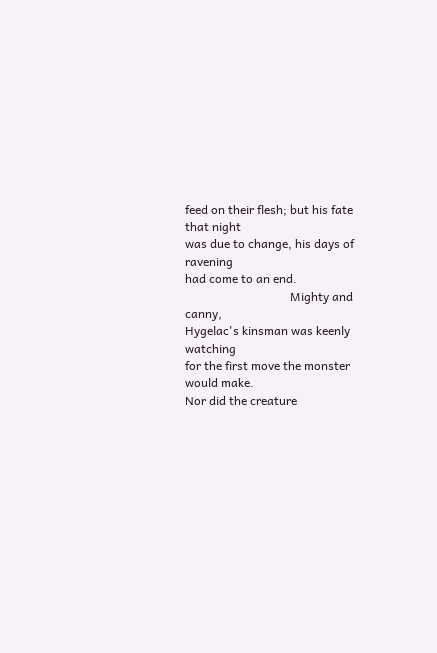feed on their flesh; but his fate that night
was due to change, his days of ravening
had come to an end.
                                   Mighty and canny,
Hygelac's kinsman was keenly watching
for the first move the monster would make.
Nor did the creature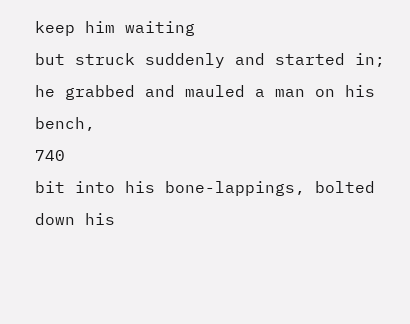keep him waiting
but struck suddenly and started in;
he grabbed and mauled a man on his bench,                                                       740
bit into his bone-lappings, bolted down his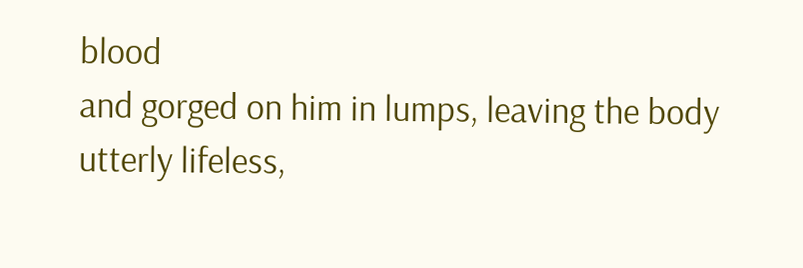blood
and gorged on him in lumps, leaving the body
utterly lifeless,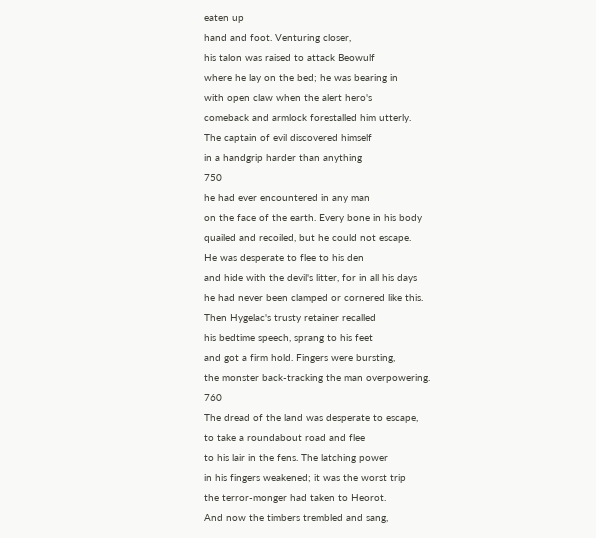eaten up
hand and foot. Venturing closer,
his talon was raised to attack Beowulf
where he lay on the bed; he was bearing in
with open claw when the alert hero's
comeback and armlock forestalled him utterly.
The captain of evil discovered himself
in a handgrip harder than anything                                                                      750
he had ever encountered in any man
on the face of the earth. Every bone in his body
quailed and recoiled, but he could not escape.
He was desperate to flee to his den
and hide with the devil's litter, for in all his days
he had never been clamped or cornered like this.
Then Hygelac's trusty retainer recalled
his bedtime speech, sprang to his feet
and got a firm hold. Fingers were bursting,
the monster back-tracking the man overpowering.                                              760
The dread of the land was desperate to escape,
to take a roundabout road and flee
to his lair in the fens. The latching power
in his fingers weakened; it was the worst trip
the terror-monger had taken to Heorot.
And now the timbers trembled and sang,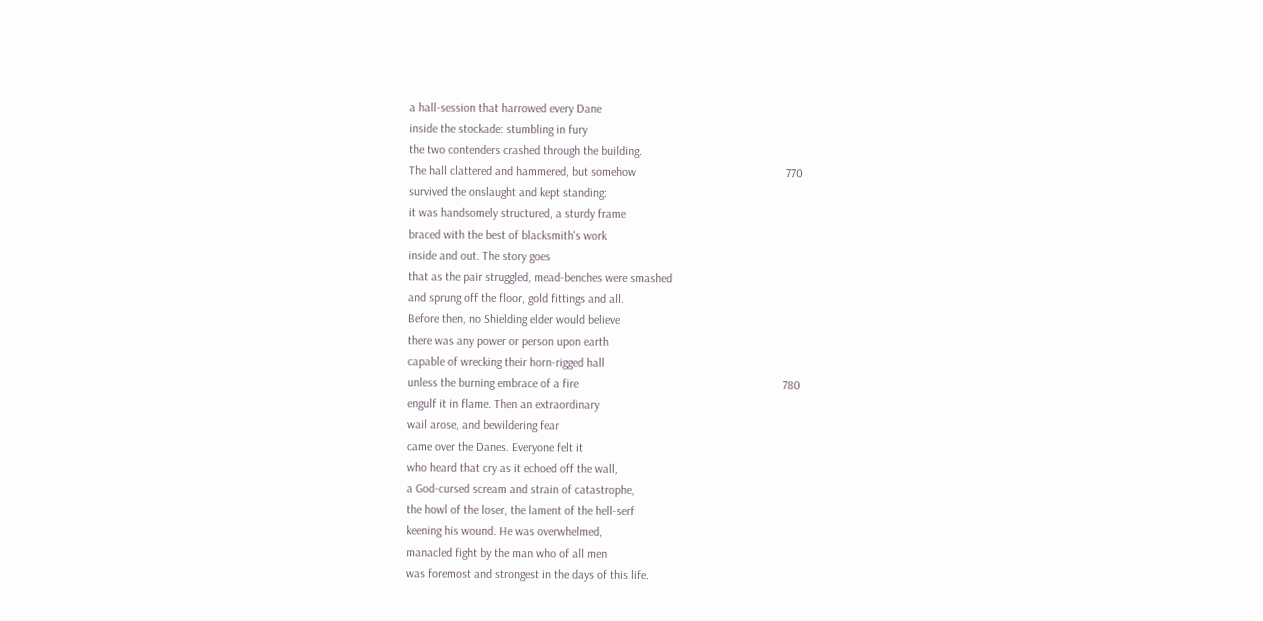a hall-session that harrowed every Dane
inside the stockade: stumbling in fury
the two contenders crashed through the building.
The hall clattered and hammered, but somehow                                                  770
survived the onslaught and kept standing:
it was handsomely structured, a sturdy frame
braced with the best of blacksmith's work
inside and out. The story goes
that as the pair struggled, mead-benches were smashed
and sprung off the floor, gold fittings and all.
Before then, no Shielding elder would believe
there was any power or person upon earth
capable of wrecking their horn-rigged hall
unless the burning embrace of a fire                                                                    780
engulf it in flame. Then an extraordinary
wail arose, and bewildering fear
came over the Danes. Everyone felt it
who heard that cry as it echoed off the wall,
a God-cursed scream and strain of catastrophe,
the howl of the loser, the lament of the hell-serf
keening his wound. He was overwhelmed,
manacled fight by the man who of all men
was foremost and strongest in the days of this life.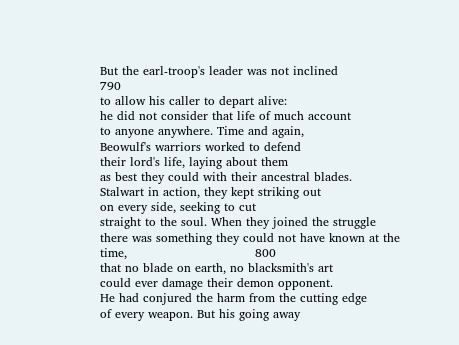But the earl-troop's leader was not inclined                                                         790
to allow his caller to depart alive:
he did not consider that life of much account
to anyone anywhere. Time and again,
Beowulf's warriors worked to defend
their lord's life, laying about them
as best they could with their ancestral blades.
Stalwart in action, they kept striking out
on every side, seeking to cut
straight to the soul. When they joined the struggle
there was something they could not have known at the time,                                800
that no blade on earth, no blacksmith's art
could ever damage their demon opponent.
He had conjured the harm from the cutting edge
of every weapon. But his going away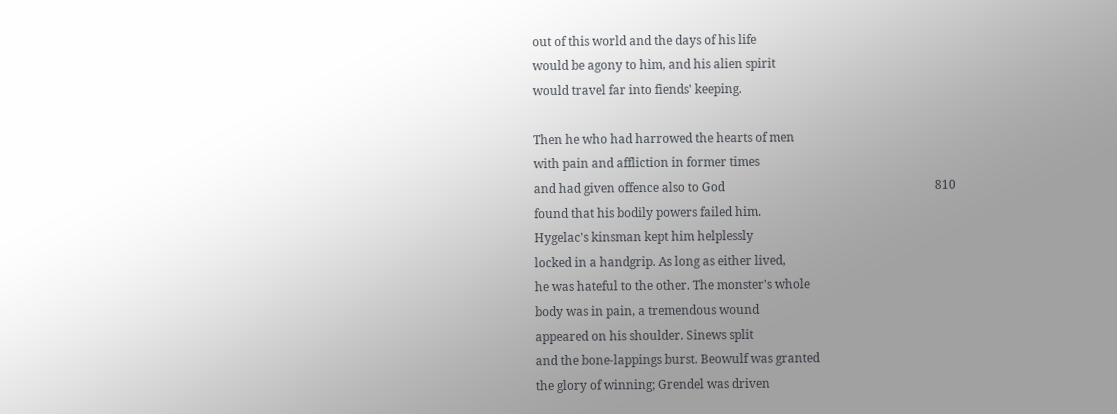out of this world and the days of his life
would be agony to him, and his alien spirit
would travel far into fiends' keeping.

Then he who had harrowed the hearts of men
with pain and affliction in former times
and had given offence also to God                                                                      810
found that his bodily powers failed him.
Hygelac's kinsman kept him helplessly
locked in a handgrip. As long as either lived,
he was hateful to the other. The monster's whole
body was in pain, a tremendous wound
appeared on his shoulder. Sinews split
and the bone-lappings burst. Beowulf was granted
the glory of winning; Grendel was driven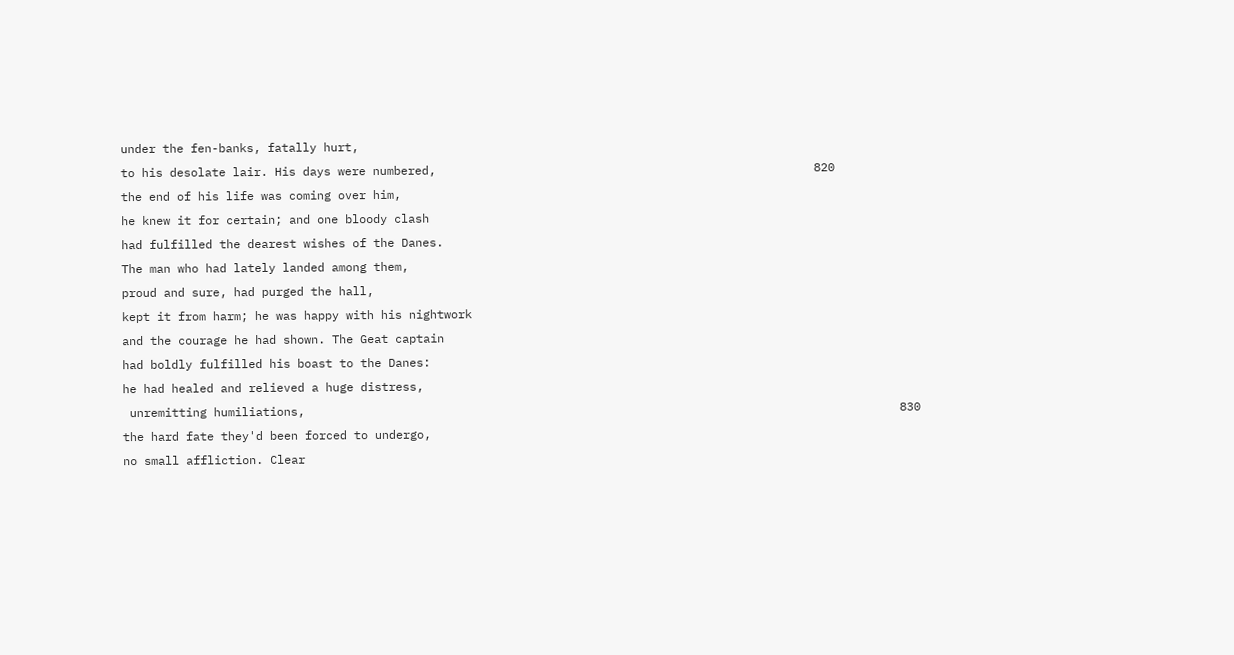under the fen-banks, fatally hurt,
to his desolate lair. His days were numbered,                                                      820
the end of his life was coming over him,
he knew it for certain; and one bloody clash
had fulfilled the dearest wishes of the Danes.
The man who had lately landed among them,
proud and sure, had purged the hall,
kept it from harm; he was happy with his nightwork
and the courage he had shown. The Geat captain
had boldly fulfilled his boast to the Danes:
he had healed and relieved a huge distress,
 unremitting humiliations,                                                                                     830
the hard fate they'd been forced to undergo,
no small affliction. Clear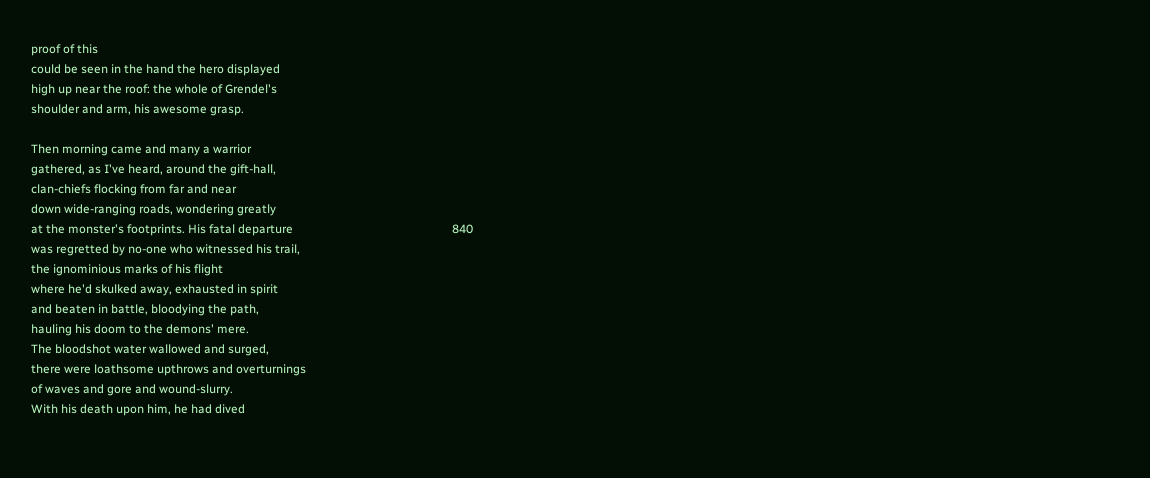proof of this
could be seen in the hand the hero displayed
high up near the roof: the whole of Grendel's
shoulder and arm, his awesome grasp.

Then morning came and many a warrior
gathered, as I've heard, around the gift-hall,
clan-chiefs flocking from far and near
down wide-ranging roads, wondering greatly
at the monster's footprints. His fatal departure                                                     840
was regretted by no-one who witnessed his trail,
the ignominious marks of his flight
where he'd skulked away, exhausted in spirit
and beaten in battle, bloodying the path,
hauling his doom to the demons' mere.
The bloodshot water wallowed and surged,
there were loathsome upthrows and overturnings
of waves and gore and wound-slurry.
With his death upon him, he had dived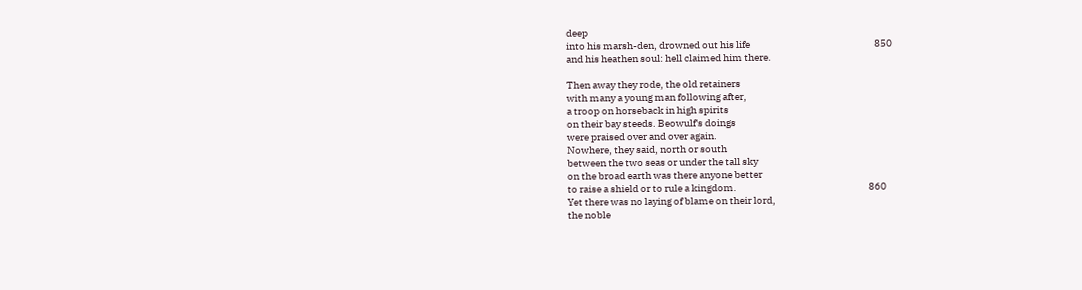deep
into his marsh-den, drowned out his life                                                              850
and his heathen soul: hell claimed him there.

Then away they rode, the old retainers
with many a young man following after,
a troop on horseback in high spirits
on their bay steeds. Beowulf's doings
were praised over and over again.
Nowhere, they said, north or south
between the two seas or under the tall sky
on the broad earth was there anyone better
to raise a shield or to rule a kingdom.                                                                  860
Yet there was no laying of blame on their lord,
the noble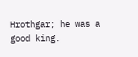Hrothgar; he was a good king.